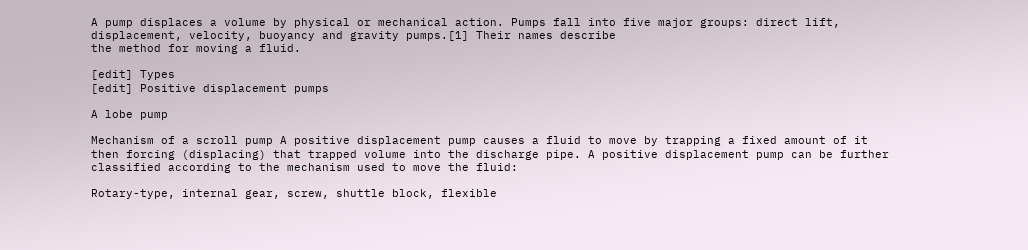A pump displaces a volume by physical or mechanical action. Pumps fall into five major groups: direct lift, displacement, velocity, buoyancy and gravity pumps.[1] Their names describe
the method for moving a fluid.

[edit] Types
[edit] Positive displacement pumps

A lobe pump

Mechanism of a scroll pump A positive displacement pump causes a fluid to move by trapping a fixed amount of it then forcing (displacing) that trapped volume into the discharge pipe. A positive displacement pump can be further classified according to the mechanism used to move the fluid:

Rotary-type, internal gear, screw, shuttle block, flexible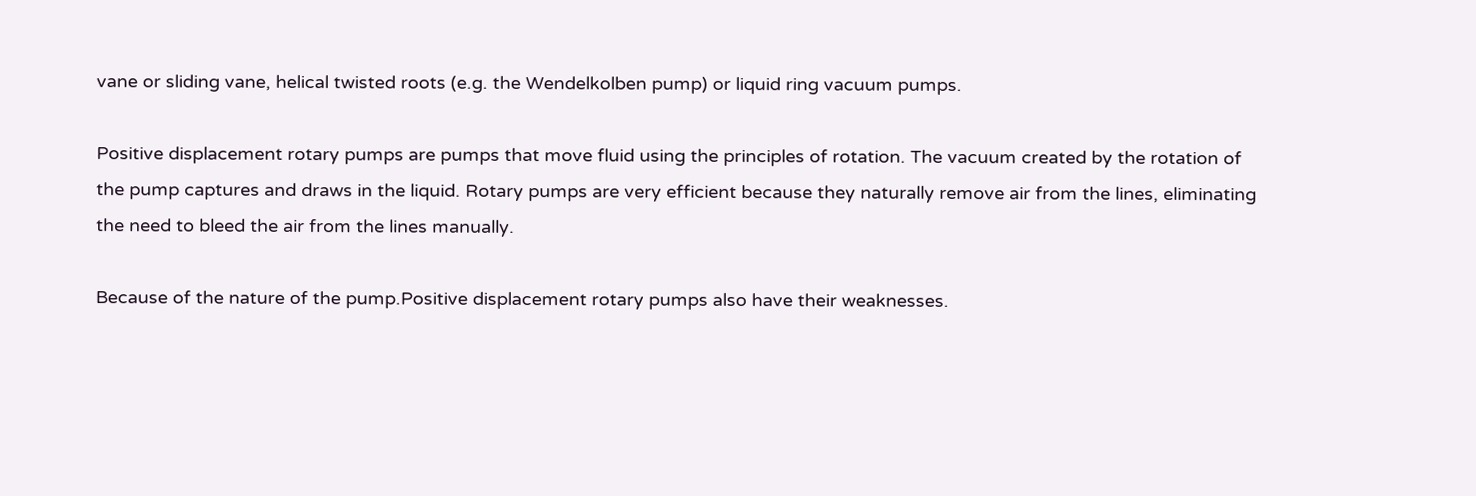vane or sliding vane, helical twisted roots (e.g. the Wendelkolben pump) or liquid ring vacuum pumps.

Positive displacement rotary pumps are pumps that move fluid using the principles of rotation. The vacuum created by the rotation of the pump captures and draws in the liquid. Rotary pumps are very efficient because they naturally remove air from the lines, eliminating the need to bleed the air from the lines manually.

Because of the nature of the pump.Positive displacement rotary pumps also have their weaknesses.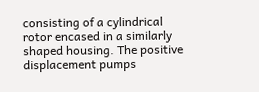consisting of a cylindrical rotor encased in a similarly shaped housing. The positive displacement pumps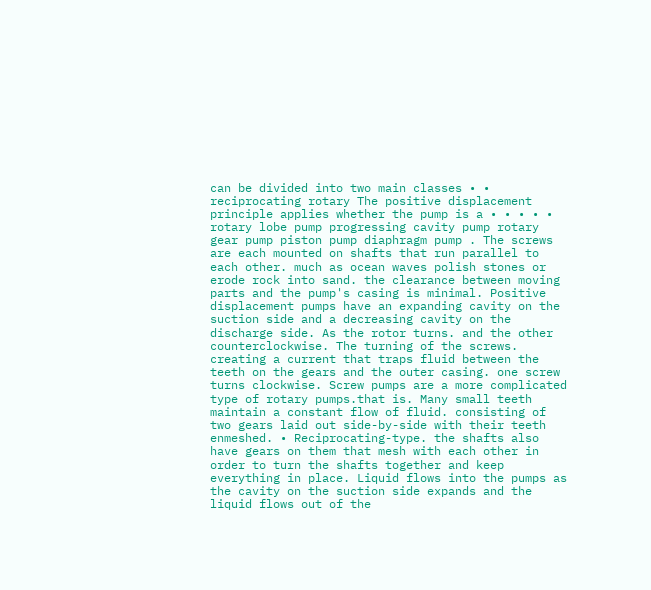can be divided into two main classes • • reciprocating rotary The positive displacement principle applies whether the pump is a • • • • • rotary lobe pump progressing cavity pump rotary gear pump piston pump diaphragm pump . The screws are each mounted on shafts that run parallel to each other. much as ocean waves polish stones or erode rock into sand. the clearance between moving parts and the pump's casing is minimal. Positive displacement pumps have an expanding cavity on the suction side and a decreasing cavity on the discharge side. As the rotor turns. and the other counterclockwise. The turning of the screws. creating a current that traps fluid between the teeth on the gears and the outer casing. one screw turns clockwise. Screw pumps are a more complicated type of rotary pumps.that is. Many small teeth maintain a constant flow of fluid. consisting of two gears laid out side-by-side with their teeth enmeshed. • Reciprocating-type. the shafts also have gears on them that mesh with each other in order to turn the shafts together and keep everything in place. Liquid flows into the pumps as the cavity on the suction side expands and the liquid flows out of the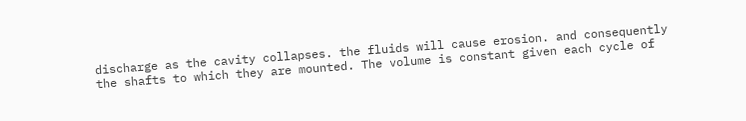discharge as the cavity collapses. the fluids will cause erosion. and consequently the shafts to which they are mounted. The volume is constant given each cycle of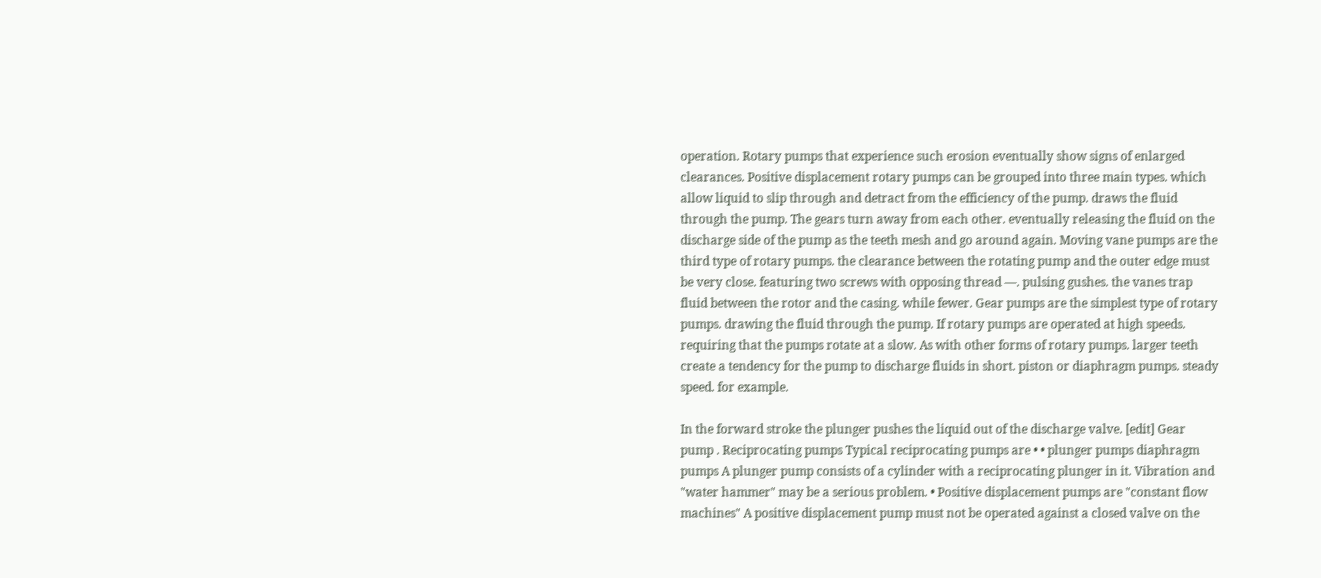operation. Rotary pumps that experience such erosion eventually show signs of enlarged clearances. Positive displacement rotary pumps can be grouped into three main types. which allow liquid to slip through and detract from the efficiency of the pump. draws the fluid through the pump. The gears turn away from each other. eventually releasing the fluid on the discharge side of the pump as the teeth mesh and go around again. Moving vane pumps are the third type of rotary pumps. the clearance between the rotating pump and the outer edge must be very close. featuring two screws with opposing thread —. pulsing gushes. the vanes trap fluid between the rotor and the casing. while fewer. Gear pumps are the simplest type of rotary pumps. drawing the fluid through the pump. If rotary pumps are operated at high speeds. requiring that the pumps rotate at a slow. As with other forms of rotary pumps. larger teeth create a tendency for the pump to discharge fluids in short. piston or diaphragm pumps. steady speed. for example.

In the forward stroke the plunger pushes the liquid out of the discharge valve. [edit] Gear pump . Reciprocating pumps Typical reciprocating pumps are • • plunger pumps diaphragm pumps A plunger pump consists of a cylinder with a reciprocating plunger in it. Vibration and "water hammer" may be a serious problem. • Positive displacement pumps are "constant flow machines" A positive displacement pump must not be operated against a closed valve on the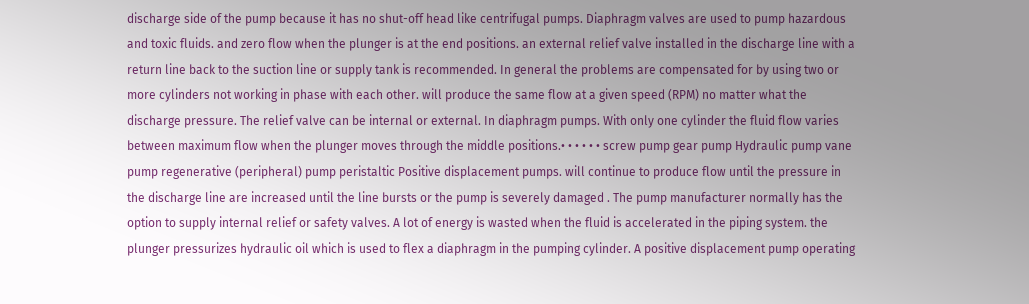discharge side of the pump because it has no shut-off head like centrifugal pumps. Diaphragm valves are used to pump hazardous and toxic fluids. and zero flow when the plunger is at the end positions. an external relief valve installed in the discharge line with a return line back to the suction line or supply tank is recommended. In general the problems are compensated for by using two or more cylinders not working in phase with each other. will produce the same flow at a given speed (RPM) no matter what the discharge pressure. The relief valve can be internal or external. In diaphragm pumps. With only one cylinder the fluid flow varies between maximum flow when the plunger moves through the middle positions.• • • • • • screw pump gear pump Hydraulic pump vane pump regenerative (peripheral) pump peristaltic Positive displacement pumps. will continue to produce flow until the pressure in the discharge line are increased until the line bursts or the pump is severely damaged . The pump manufacturer normally has the option to supply internal relief or safety valves. A lot of energy is wasted when the fluid is accelerated in the piping system. the plunger pressurizes hydraulic oil which is used to flex a diaphragm in the pumping cylinder. A positive displacement pump operating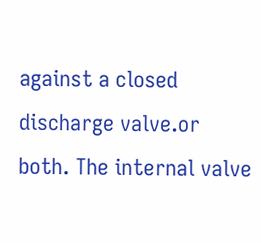against a closed discharge valve.or both. The internal valve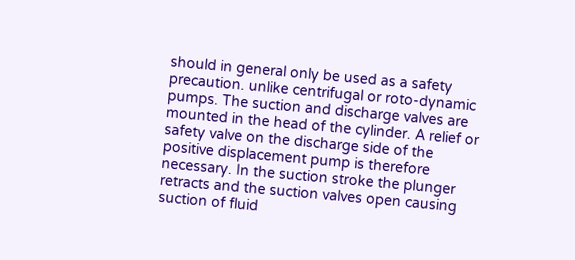should in general only be used as a safety precaution. unlike centrifugal or roto-dynamic pumps. The suction and discharge valves are mounted in the head of the cylinder. A relief or safety valve on the discharge side of the positive displacement pump is therefore necessary. In the suction stroke the plunger retracts and the suction valves open causing suction of fluid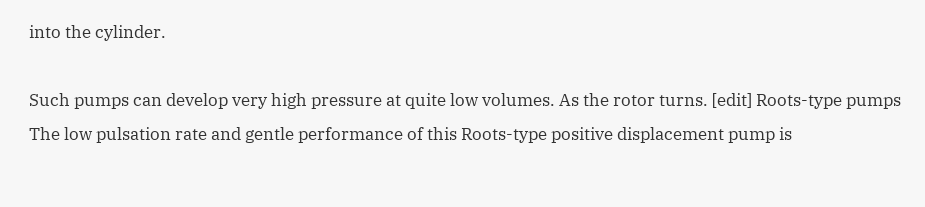into the cylinder.

Such pumps can develop very high pressure at quite low volumes. As the rotor turns. [edit] Roots-type pumps The low pulsation rate and gentle performance of this Roots-type positive displacement pump is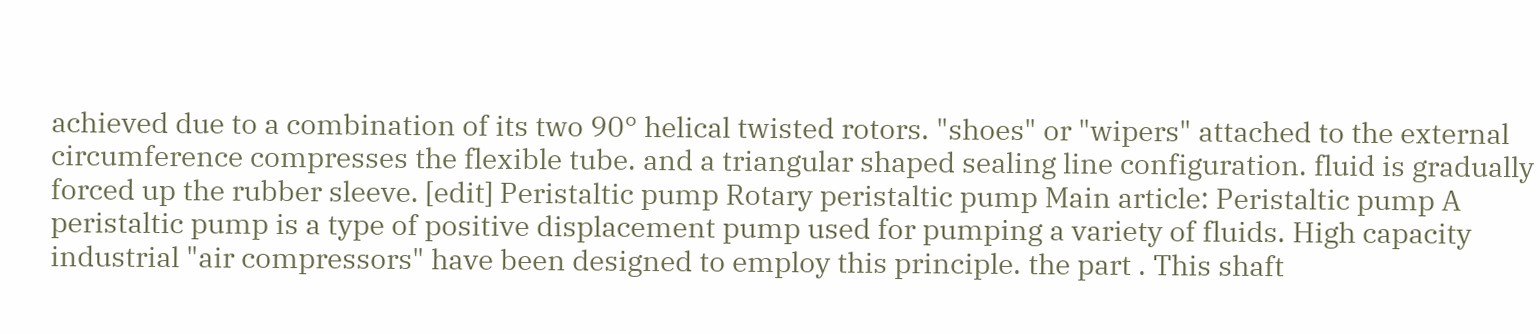achieved due to a combination of its two 90° helical twisted rotors. "shoes" or "wipers" attached to the external circumference compresses the flexible tube. and a triangular shaped sealing line configuration. fluid is gradually forced up the rubber sleeve. [edit] Peristaltic pump Rotary peristaltic pump Main article: Peristaltic pump A peristaltic pump is a type of positive displacement pump used for pumping a variety of fluids. High capacity industrial "air compressors" have been designed to employ this principle. the part . This shaft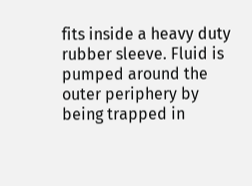fits inside a heavy duty rubber sleeve. Fluid is pumped around the outer periphery by being trapped in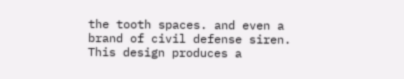the tooth spaces. and even a brand of civil defense siren. This design produces a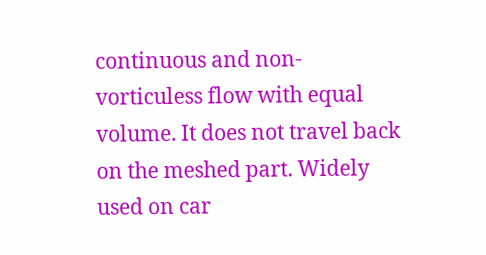continuous and non-vorticuless flow with equal volume. It does not travel back on the meshed part. Widely used on car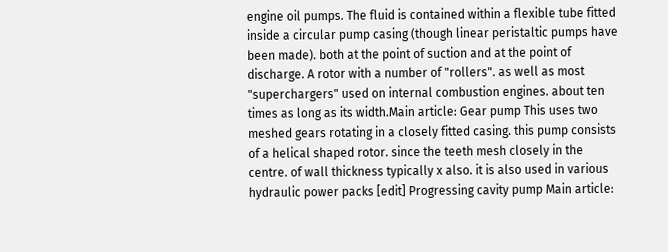engine oil pumps. The fluid is contained within a flexible tube fitted inside a circular pump casing (though linear peristaltic pumps have been made). both at the point of suction and at the point of discharge. A rotor with a number of "rollers". as well as most "superchargers" used on internal combustion engines. about ten times as long as its width.Main article: Gear pump This uses two meshed gears rotating in a closely fitted casing. this pump consists of a helical shaped rotor. since the teeth mesh closely in the centre. of wall thickness typically x also. it is also used in various hydraulic power packs [edit] Progressing cavity pump Main article: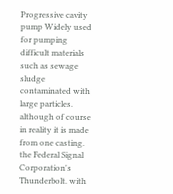Progressive cavity pump Widely used for pumping difficult materials such as sewage sludge contaminated with large particles. although of course in reality it is made from one casting. the Federal Signal Corporation's Thunderbolt. with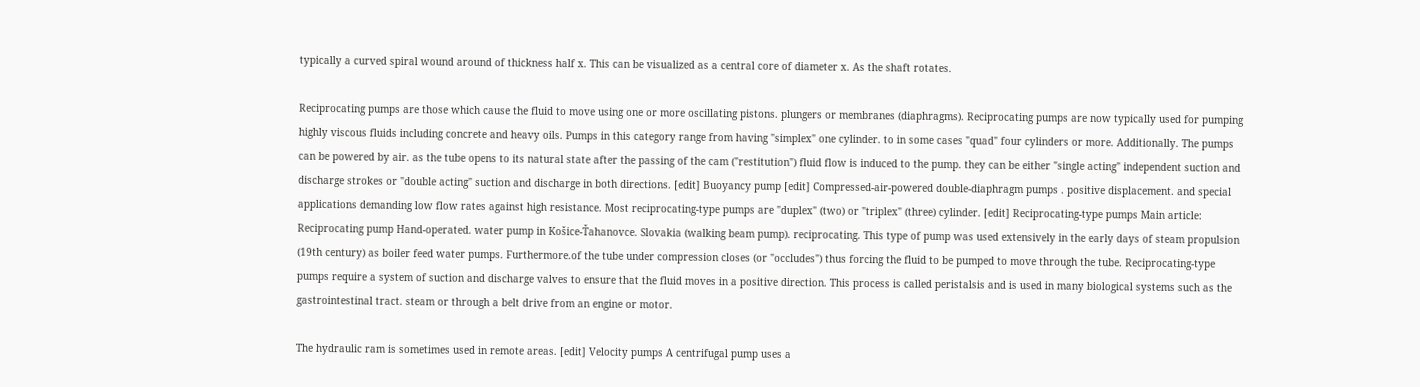typically a curved spiral wound around of thickness half x. This can be visualized as a central core of diameter x. As the shaft rotates.

Reciprocating pumps are those which cause the fluid to move using one or more oscillating pistons. plungers or membranes (diaphragms). Reciprocating pumps are now typically used for pumping highly viscous fluids including concrete and heavy oils. Pumps in this category range from having "simplex" one cylinder. to in some cases "quad" four cylinders or more. Additionally. The pumps can be powered by air. as the tube opens to its natural state after the passing of the cam ("restitution") fluid flow is induced to the pump. they can be either "single acting" independent suction and discharge strokes or "double acting" suction and discharge in both directions. [edit] Buoyancy pump [edit] Compressed-air-powered double-diaphragm pumps . positive displacement. and special applications demanding low flow rates against high resistance. Most reciprocating-type pumps are "duplex" (two) or "triplex" (three) cylinder. [edit] Reciprocating-type pumps Main article: Reciprocating pump Hand-operated. water pump in Košice-Ťahanovce. Slovakia (walking beam pump). reciprocating. This type of pump was used extensively in the early days of steam propulsion (19th century) as boiler feed water pumps. Furthermore.of the tube under compression closes (or "occludes") thus forcing the fluid to be pumped to move through the tube. Reciprocating-type pumps require a system of suction and discharge valves to ensure that the fluid moves in a positive direction. This process is called peristalsis and is used in many biological systems such as the gastrointestinal tract. steam or through a belt drive from an engine or motor.

The hydraulic ram is sometimes used in remote areas. [edit] Velocity pumps A centrifugal pump uses a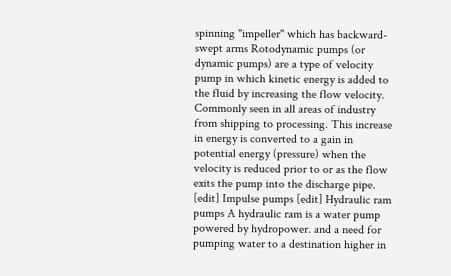spinning "impeller" which has backward-swept arms Rotodynamic pumps (or dynamic pumps) are a type of velocity pump in which kinetic energy is added to the fluid by increasing the flow velocity. Commonly seen in all areas of industry from shipping to processing. This increase in energy is converted to a gain in potential energy (pressure) when the velocity is reduced prior to or as the flow exits the pump into the discharge pipe. [edit] Impulse pumps [edit] Hydraulic ram pumps A hydraulic ram is a water pump powered by hydropower. and a need for pumping water to a destination higher in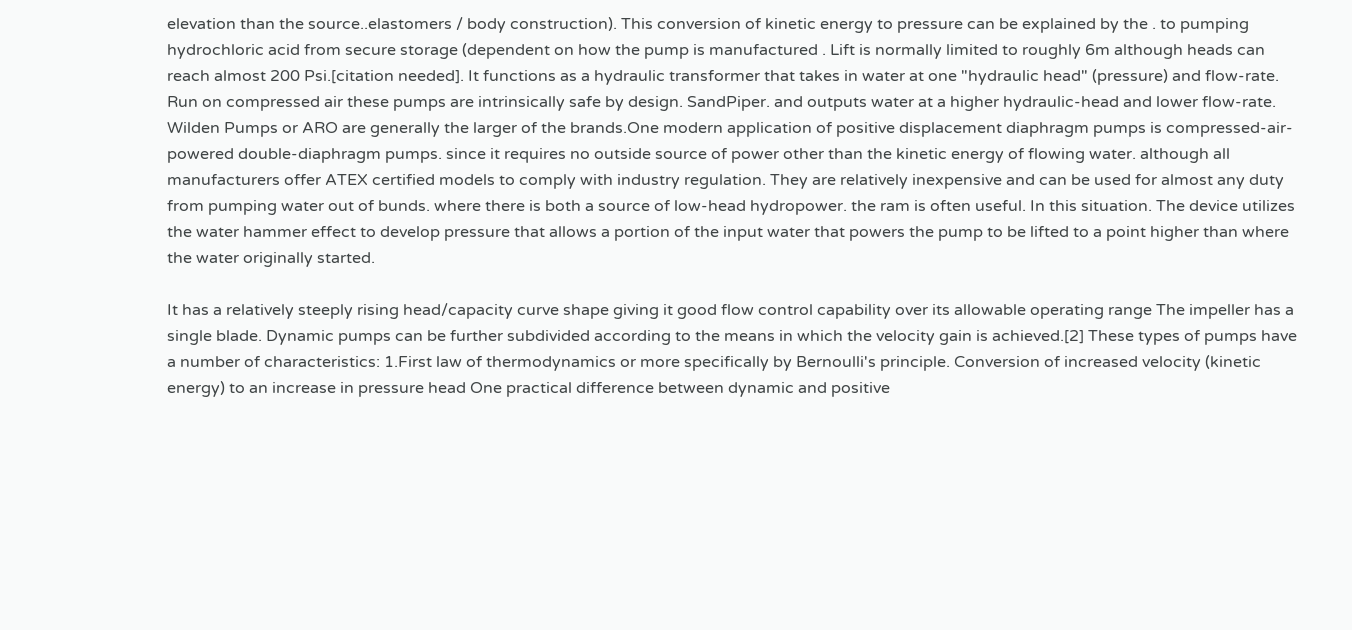elevation than the source..elastomers / body construction). This conversion of kinetic energy to pressure can be explained by the . to pumping hydrochloric acid from secure storage (dependent on how the pump is manufactured . Lift is normally limited to roughly 6m although heads can reach almost 200 Psi.[citation needed]. It functions as a hydraulic transformer that takes in water at one "hydraulic head" (pressure) and flow-rate. Run on compressed air these pumps are intrinsically safe by design. SandPiper. and outputs water at a higher hydraulic-head and lower flow-rate. Wilden Pumps or ARO are generally the larger of the brands.One modern application of positive displacement diaphragm pumps is compressed-air-powered double-diaphragm pumps. since it requires no outside source of power other than the kinetic energy of flowing water. although all manufacturers offer ATEX certified models to comply with industry regulation. They are relatively inexpensive and can be used for almost any duty from pumping water out of bunds. where there is both a source of low-head hydropower. the ram is often useful. In this situation. The device utilizes the water hammer effect to develop pressure that allows a portion of the input water that powers the pump to be lifted to a point higher than where the water originally started.

It has a relatively steeply rising head/capacity curve shape giving it good flow control capability over its allowable operating range The impeller has a single blade. Dynamic pumps can be further subdivided according to the means in which the velocity gain is achieved.[2] These types of pumps have a number of characteristics: 1.First law of thermodynamics or more specifically by Bernoulli's principle. Conversion of increased velocity (kinetic energy) to an increase in pressure head One practical difference between dynamic and positive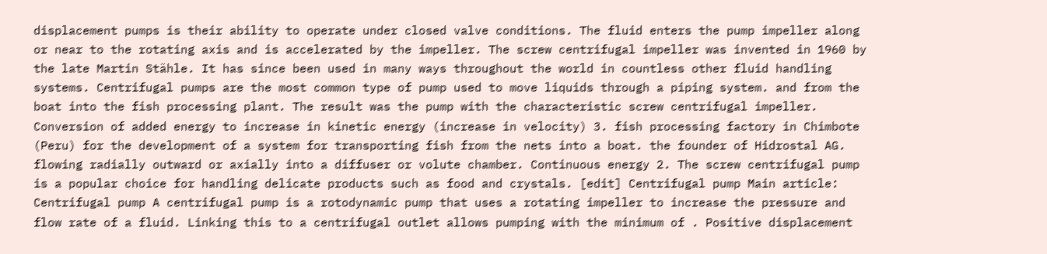displacement pumps is their ability to operate under closed valve conditions. The fluid enters the pump impeller along or near to the rotating axis and is accelerated by the impeller. The screw centrifugal impeller was invented in 1960 by the late Martin Stähle. It has since been used in many ways throughout the world in countless other fluid handling systems. Centrifugal pumps are the most common type of pump used to move liquids through a piping system. and from the boat into the fish processing plant. The result was the pump with the characteristic screw centrifugal impeller. Conversion of added energy to increase in kinetic energy (increase in velocity) 3. fish processing factory in Chimbote (Peru) for the development of a system for transporting fish from the nets into a boat. the founder of Hidrostal AG. flowing radially outward or axially into a diffuser or volute chamber. Continuous energy 2. The screw centrifugal pump is a popular choice for handling delicate products such as food and crystals. [edit] Centrifugal pump Main article: Centrifugal pump A centrifugal pump is a rotodynamic pump that uses a rotating impeller to increase the pressure and flow rate of a fluid. Linking this to a centrifugal outlet allows pumping with the minimum of . Positive displacement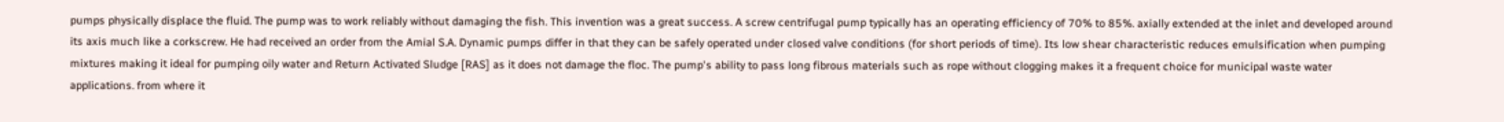pumps physically displace the fluid. The pump was to work reliably without damaging the fish. This invention was a great success. A screw centrifugal pump typically has an operating efficiency of 70% to 85%. axially extended at the inlet and developed around its axis much like a corkscrew. He had received an order from the Amial S.A. Dynamic pumps differ in that they can be safely operated under closed valve conditions (for short periods of time). Its low shear characteristic reduces emulsification when pumping mixtures making it ideal for pumping oily water and Return Activated Sludge [RAS] as it does not damage the floc. The pump's ability to pass long fibrous materials such as rope without clogging makes it a frequent choice for municipal waste water applications. from where it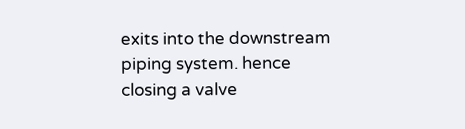exits into the downstream piping system. hence closing a valve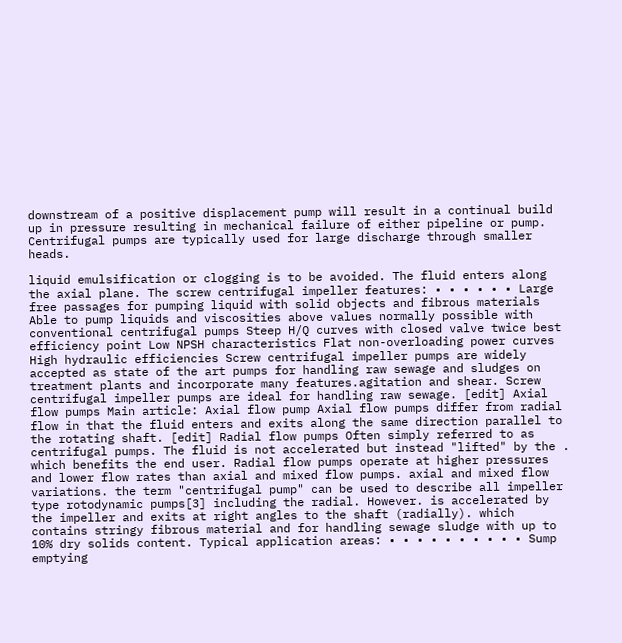downstream of a positive displacement pump will result in a continual build up in pressure resulting in mechanical failure of either pipeline or pump. Centrifugal pumps are typically used for large discharge through smaller heads.

liquid emulsification or clogging is to be avoided. The fluid enters along the axial plane. The screw centrifugal impeller features: • • • • • • Large free passages for pumping liquid with solid objects and fibrous materials Able to pump liquids and viscosities above values normally possible with conventional centrifugal pumps Steep H/Q curves with closed valve twice best efficiency point Low NPSH characteristics Flat non-overloading power curves High hydraulic efficiencies Screw centrifugal impeller pumps are widely accepted as state of the art pumps for handling raw sewage and sludges on treatment plants and incorporate many features.agitation and shear. Screw centrifugal impeller pumps are ideal for handling raw sewage. [edit] Axial flow pumps Main article: Axial flow pump Axial flow pumps differ from radial flow in that the fluid enters and exits along the same direction parallel to the rotating shaft. [edit] Radial flow pumps Often simply referred to as centrifugal pumps. The fluid is not accelerated but instead "lifted" by the . which benefits the end user. Radial flow pumps operate at higher pressures and lower flow rates than axial and mixed flow pumps. axial and mixed flow variations. the term "centrifugal pump" can be used to describe all impeller type rotodynamic pumps[3] including the radial. However. is accelerated by the impeller and exits at right angles to the shaft (radially). which contains stringy fibrous material and for handling sewage sludge with up to 10% dry solids content. Typical application areas: • • • • • • • • • • Sump emptying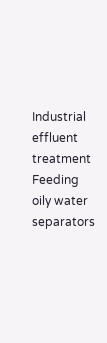Industrial effluent treatment Feeding oily water separators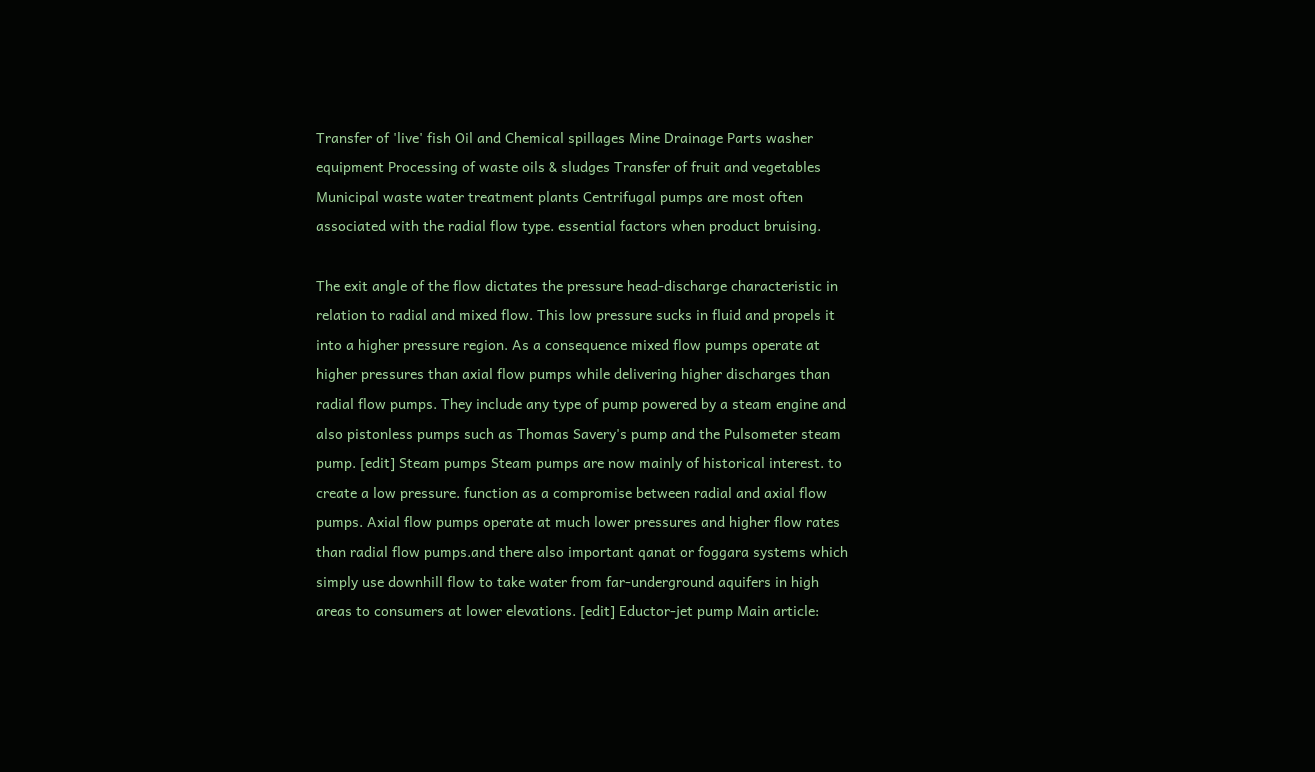Transfer of 'live' fish Oil and Chemical spillages Mine Drainage Parts washer equipment Processing of waste oils & sludges Transfer of fruit and vegetables Municipal waste water treatment plants Centrifugal pumps are most often associated with the radial flow type. essential factors when product bruising.

The exit angle of the flow dictates the pressure head-discharge characteristic in relation to radial and mixed flow. This low pressure sucks in fluid and propels it into a higher pressure region. As a consequence mixed flow pumps operate at higher pressures than axial flow pumps while delivering higher discharges than radial flow pumps. They include any type of pump powered by a steam engine and also pistonless pumps such as Thomas Savery's pump and the Pulsometer steam pump. [edit] Steam pumps Steam pumps are now mainly of historical interest. to create a low pressure. function as a compromise between radial and axial flow pumps. Axial flow pumps operate at much lower pressures and higher flow rates than radial flow pumps.and there also important qanat or foggara systems which simply use downhill flow to take water from far-underground aquifers in high areas to consumers at lower elevations. [edit] Eductor-jet pump Main article: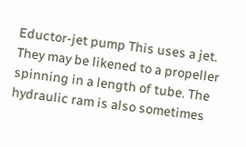Eductor-jet pump This uses a jet. They may be likened to a propeller spinning in a length of tube. The hydraulic ram is also sometimes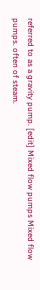referred to as a gravity pump. [edit] Mixed flow pumps Mixed flow pumps. often of steam.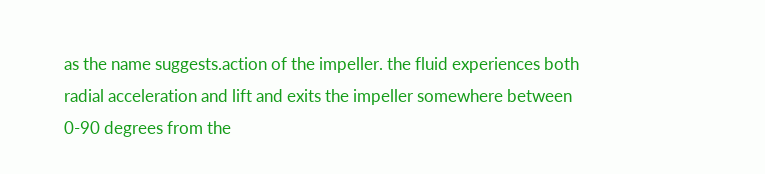as the name suggests.action of the impeller. the fluid experiences both radial acceleration and lift and exits the impeller somewhere between 0-90 degrees from the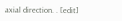axial direction. . [edit]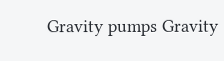Gravity pumps Gravity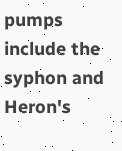pumps include the syphon and Heron's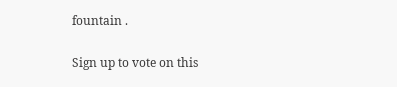fountain .

Sign up to vote on this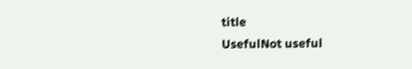title
UsefulNot useful